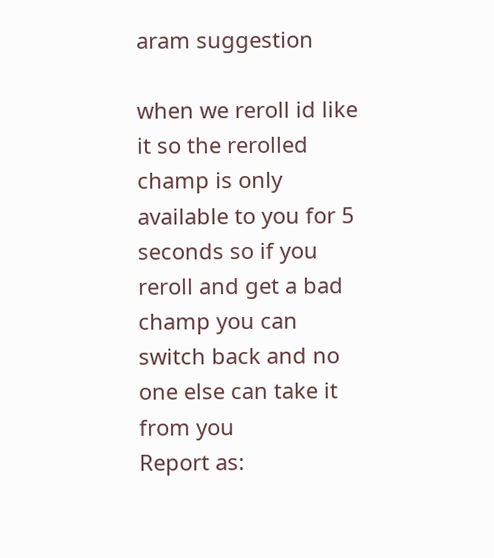aram suggestion

when we reroll id like it so the rerolled champ is only available to you for 5 seconds so if you reroll and get a bad champ you can switch back and no one else can take it from you
Report as: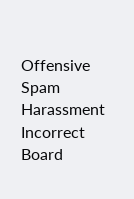Offensive Spam Harassment Incorrect Board